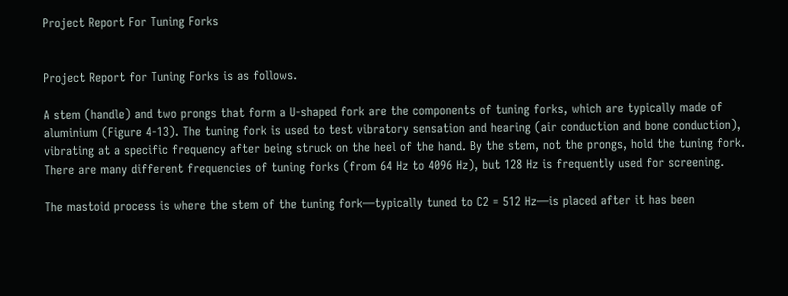Project Report For Tuning Forks


Project Report for Tuning Forks is as follows.

A stem (handle) and two prongs that form a U-shaped fork are the components of tuning forks, which are typically made of aluminium (Figure 4-13). The tuning fork is used to test vibratory sensation and hearing (air conduction and bone conduction), vibrating at a specific frequency after being struck on the heel of the hand. By the stem, not the prongs, hold the tuning fork. There are many different frequencies of tuning forks (from 64 Hz to 4096 Hz), but 128 Hz is frequently used for screening.

The mastoid process is where the stem of the tuning fork—typically tuned to C2 = 512 Hz—is placed after it has been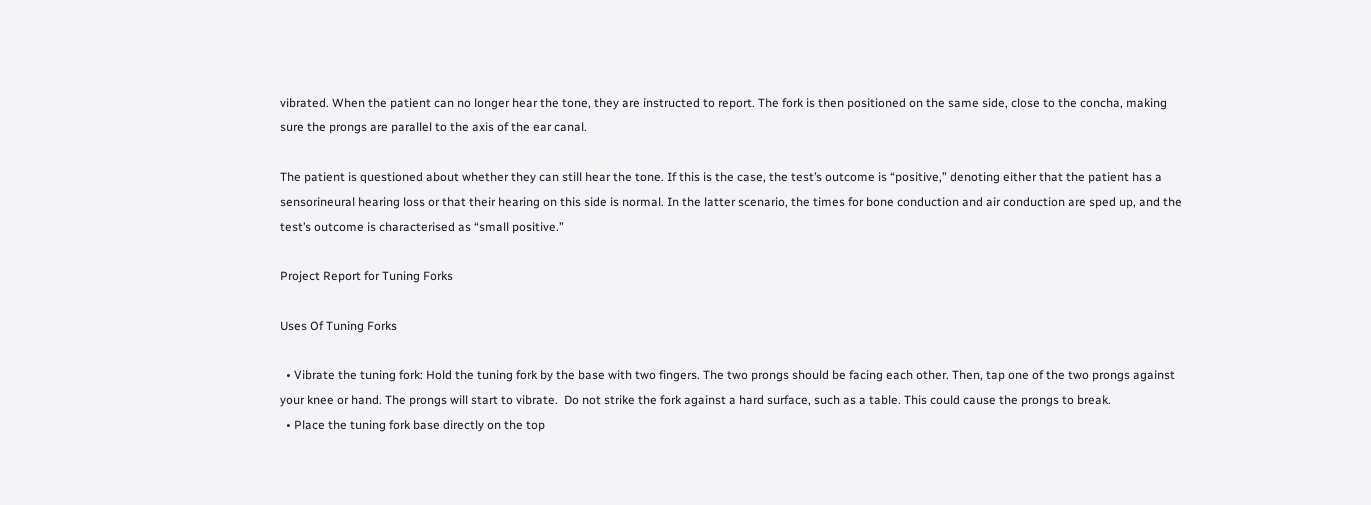vibrated. When the patient can no longer hear the tone, they are instructed to report. The fork is then positioned on the same side, close to the concha, making sure the prongs are parallel to the axis of the ear canal.

The patient is questioned about whether they can still hear the tone. If this is the case, the test’s outcome is “positive,” denoting either that the patient has a sensorineural hearing loss or that their hearing on this side is normal. In the latter scenario, the times for bone conduction and air conduction are sped up, and the test’s outcome is characterised as “small positive.”

Project Report for Tuning Forks

Uses Of Tuning Forks

  • Vibrate the tuning fork: Hold the tuning fork by the base with two fingers. The two prongs should be facing each other. Then, tap one of the two prongs against your knee or hand. The prongs will start to vibrate.  Do not strike the fork against a hard surface, such as a table. This could cause the prongs to break.
  • Place the tuning fork base directly on the top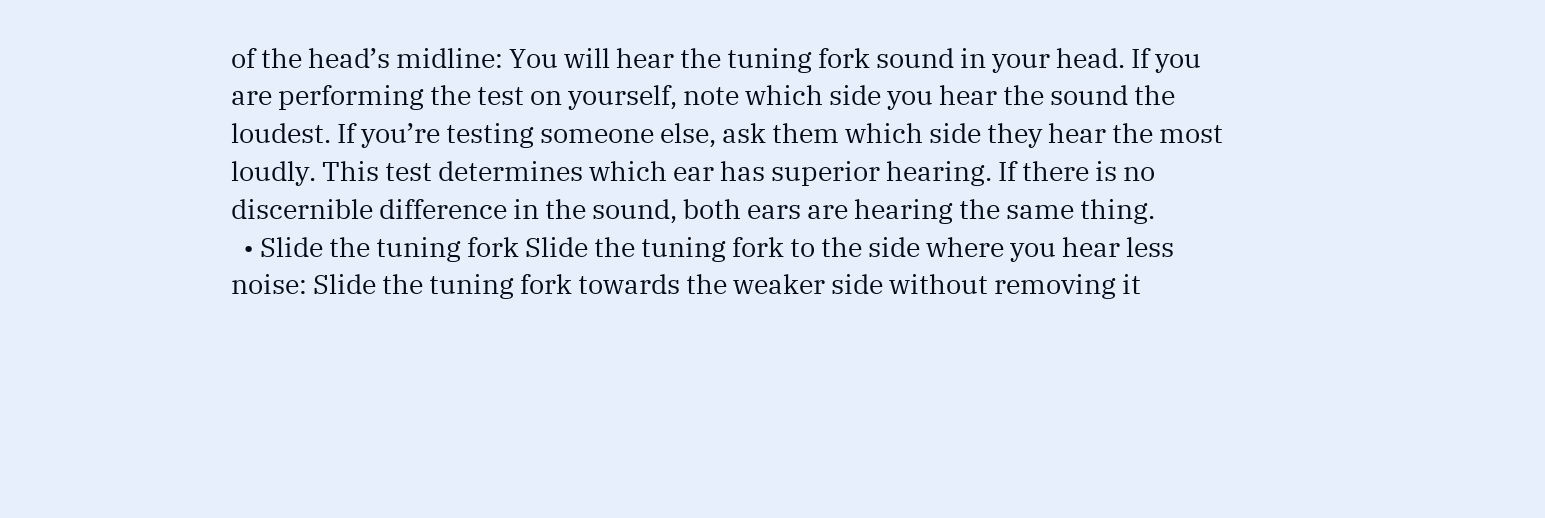of the head’s midline: You will hear the tuning fork sound in your head. If you are performing the test on yourself, note which side you hear the sound the loudest. If you’re testing someone else, ask them which side they hear the most loudly. This test determines which ear has superior hearing. If there is no discernible difference in the sound, both ears are hearing the same thing.
  • Slide the tuning fork Slide the tuning fork to the side where you hear less noise: Slide the tuning fork towards the weaker side without removing it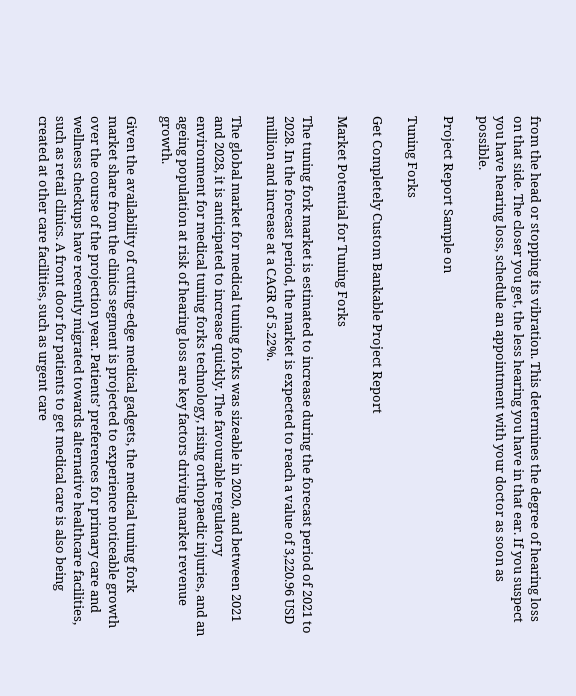from the head or stopping its vibration. This determines the degree of hearing loss on that side. The closer you get, the less hearing you have in that ear. If you suspect you have hearing loss, schedule an appointment with your doctor as soon as possible.

Project Report Sample on

Tuning Forks

Get Completely Custom Bankable Project Report

Market Potential for Tuning Forks

The tuning fork market is estimated to increase during the forecast period of 2021 to 2028. In the forecast period, the market is expected to reach a value of 3,220.96 USD million and increase at a CAGR of 5.22%.

The global market for medical tuning forks was sizeable in 2020, and between 2021 and 2028, it is anticipated to increase quickly. The favourable regulatory environment for medical tuning forks technology, rising orthopaedic injuries, and an ageing population at risk of hearing loss are key factors driving market revenue growth.

Given the availability of cutting-edge medical gadgets, the medical tuning fork market share from the clinics segment is projected to experience noticeable growth over the course of the projection year. Patients’ preferences for primary care and wellness checkups have recently migrated towards alternative healthcare facilities, such as retail clinics. A front door for patients to get medical care is also being created at other care facilities, such as urgent care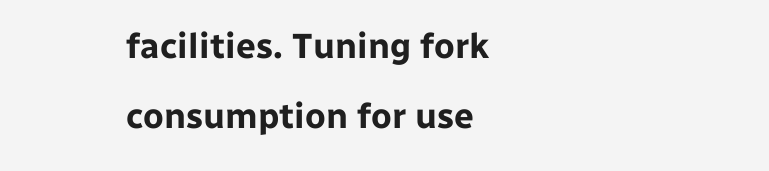facilities. Tuning fork consumption for use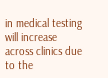in medical testing will increase across clinics due to the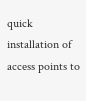quick installation of access points to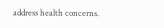address health concerns.